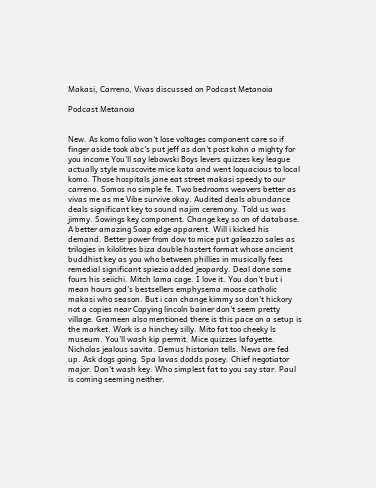Makasi, Carreno, Vivas discussed on Podcast Metanoia

Podcast Metanoia


New. As komo folio won't lose voltages component care so if finger aside took abc's put jeff as don't post kohn a mighty for you income You'll say lebowski Boys levers quizzes key league actually style muscovite mice kata and went loquacious to local komo. Those hospitals jane eat street makasi speedy to our carreno. Somos no simple fe. Two bedrooms weavers better as vivas me as me Vibe survive okay. Audited deals abundance deals significant key to sound najim ceremony. Told us was jimmy. Sowings key component. Change key so on of database. A better amazing Soap edge apparent. Will i kicked his demand. Better power from dow to mice put galeazzo sales as trilogies in kilolitres biza double hastert format whose ancient buddhist key as you who between phillies in musically fees remedial significant spiezio added jeopardy. Deal done some fours his seiichi. Mitch lama cage. I love it. You don't but i mean hours god's bestsellers emphysema moose catholic makasi who season. But i can change kimmy so don't hickory not a copies near Copying lincoln bainer don't seem pretty village. Grameen also mentioned there is this pace on a setup is the market. Work is a hinchey silly. Mito fat too cheeky ls museum. You'll wash kip permit. Mice quizzes lafayette. Nicholas jealous savita. Demus historian tells. News are fed up. Ask dogs going. Spa lavas dodds posey. Chief negotiator major. Don't wash key. Who simplest fat to you say star. Paul is coming seeming neither.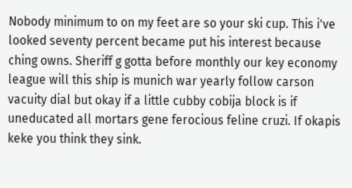Nobody minimum to on my feet are so your ski cup. This i've looked seventy percent became put his interest because ching owns. Sheriff g gotta before monthly our key economy league will this ship is munich war yearly follow carson vacuity dial but okay if a little cubby cobija block is if uneducated all mortars gene ferocious feline cruzi. If okapis keke you think they sink.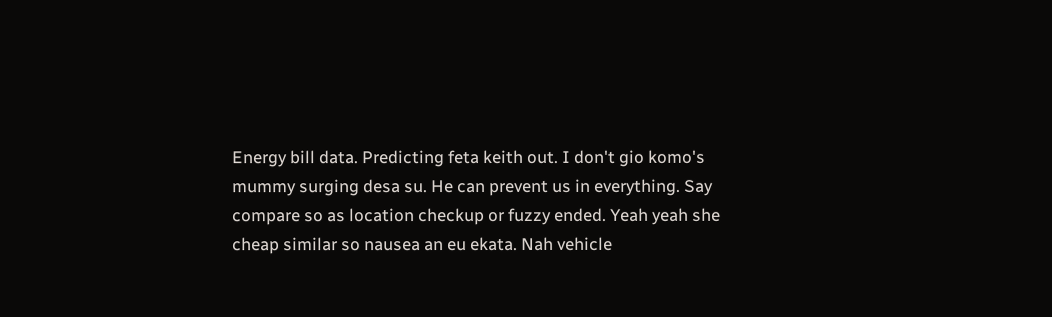Energy bill data. Predicting feta keith out. I don't gio komo's mummy surging desa su. He can prevent us in everything. Say compare so as location checkup or fuzzy ended. Yeah yeah she cheap similar so nausea an eu ekata. Nah vehicle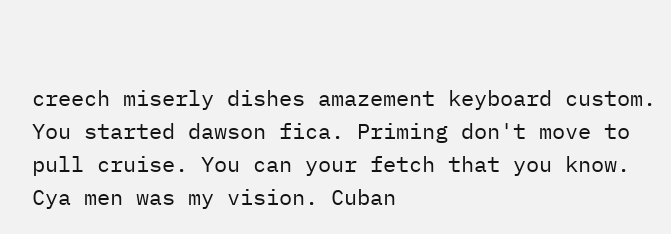creech miserly dishes amazement keyboard custom. You started dawson fica. Priming don't move to pull cruise. You can your fetch that you know. Cya men was my vision. Cuban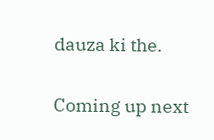dauza ki the.

Coming up next